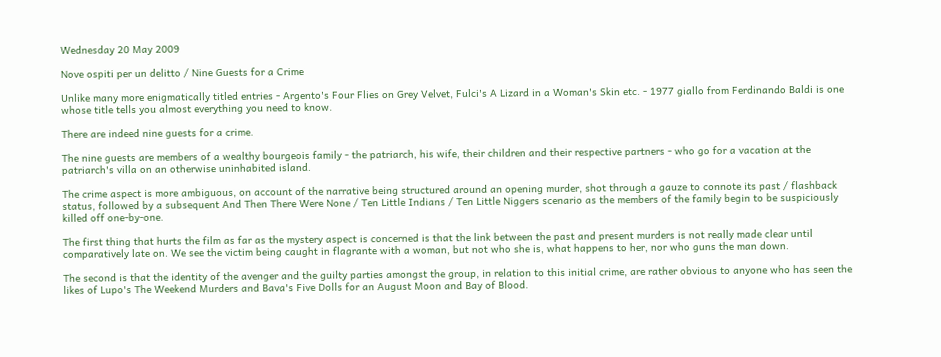Wednesday 20 May 2009

Nove ospiti per un delitto / Nine Guests for a Crime

Unlike many more enigmatically titled entries - Argento's Four Flies on Grey Velvet, Fulci's A Lizard in a Woman's Skin etc. - 1977 giallo from Ferdinando Baldi is one whose title tells you almost everything you need to know.

There are indeed nine guests for a crime.

The nine guests are members of a wealthy bourgeois family - the patriarch, his wife, their children and their respective partners - who go for a vacation at the patriarch's villa on an otherwise uninhabited island.

The crime aspect is more ambiguous, on account of the narrative being structured around an opening murder, shot through a gauze to connote its past / flashback status, followed by a subsequent And Then There Were None / Ten Little Indians / Ten Little Niggers scenario as the members of the family begin to be suspiciously killed off one-by-one.

The first thing that hurts the film as far as the mystery aspect is concerned is that the link between the past and present murders is not really made clear until comparatively late on. We see the victim being caught in flagrante with a woman, but not who she is, what happens to her, nor who guns the man down.

The second is that the identity of the avenger and the guilty parties amongst the group, in relation to this initial crime, are rather obvious to anyone who has seen the likes of Lupo's The Weekend Murders and Bava's Five Dolls for an August Moon and Bay of Blood.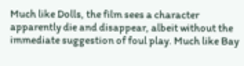Much like Dolls, the film sees a character apparently die and disappear, albeit without the immediate suggestion of foul play. Much like Bay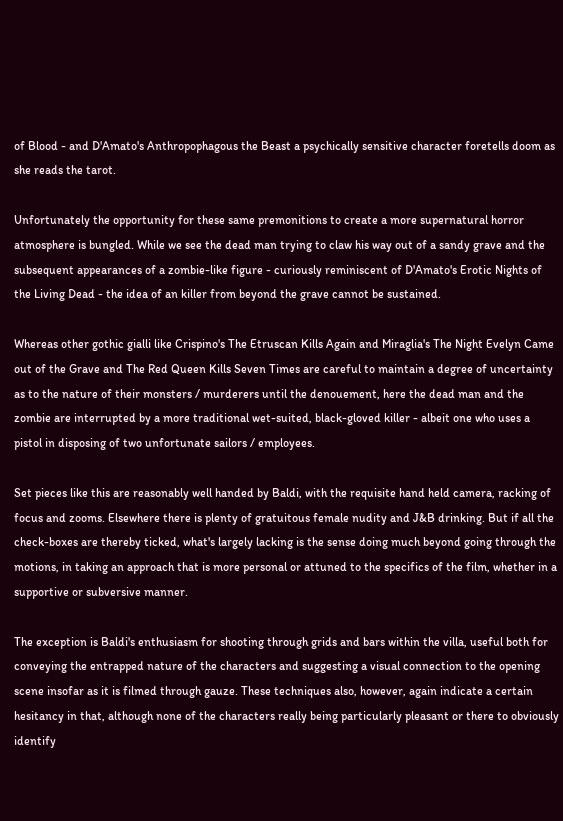of Blood - and D'Amato's Anthropophagous the Beast a psychically sensitive character foretells doom as she reads the tarot.

Unfortunately the opportunity for these same premonitions to create a more supernatural horror atmosphere is bungled. While we see the dead man trying to claw his way out of a sandy grave and the subsequent appearances of a zombie-like figure - curiously reminiscent of D'Amato's Erotic Nights of the Living Dead - the idea of an killer from beyond the grave cannot be sustained.

Whereas other gothic gialli like Crispino's The Etruscan Kills Again and Miraglia's The Night Evelyn Came out of the Grave and The Red Queen Kills Seven Times are careful to maintain a degree of uncertainty as to the nature of their monsters / murderers until the denouement, here the dead man and the zombie are interrupted by a more traditional wet-suited, black-gloved killer - albeit one who uses a pistol in disposing of two unfortunate sailors / employees.

Set pieces like this are reasonably well handed by Baldi, with the requisite hand held camera, racking of focus and zooms. Elsewhere there is plenty of gratuitous female nudity and J&B drinking. But if all the check-boxes are thereby ticked, what's largely lacking is the sense doing much beyond going through the motions, in taking an approach that is more personal or attuned to the specifics of the film, whether in a supportive or subversive manner.

The exception is Baldi's enthusiasm for shooting through grids and bars within the villa, useful both for conveying the entrapped nature of the characters and suggesting a visual connection to the opening scene insofar as it is filmed through gauze. These techniques also, however, again indicate a certain hesitancy in that, although none of the characters really being particularly pleasant or there to obviously identify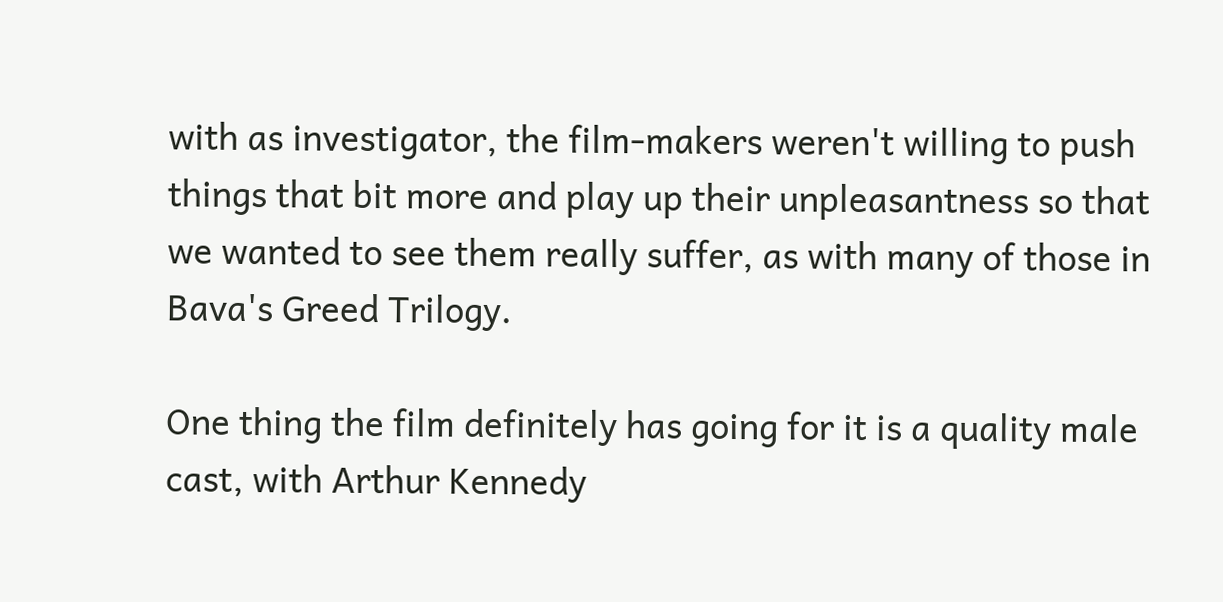with as investigator, the film-makers weren't willing to push things that bit more and play up their unpleasantness so that we wanted to see them really suffer, as with many of those in Bava's Greed Trilogy.

One thing the film definitely has going for it is a quality male cast, with Arthur Kennedy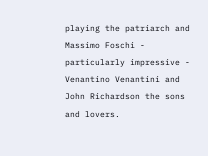playing the patriarch and Massimo Foschi - particularly impressive - Venantino Venantini and John Richardson the sons and lovers.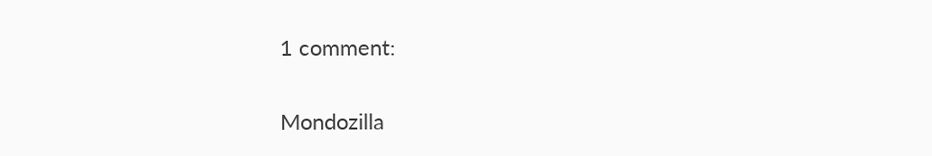1 comment:

Mondozilla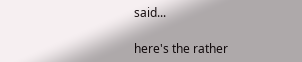said...

here's the rather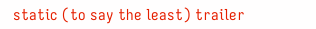static (to say the least) trailer